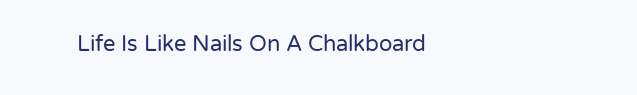Life Is Like Nails On A Chalkboard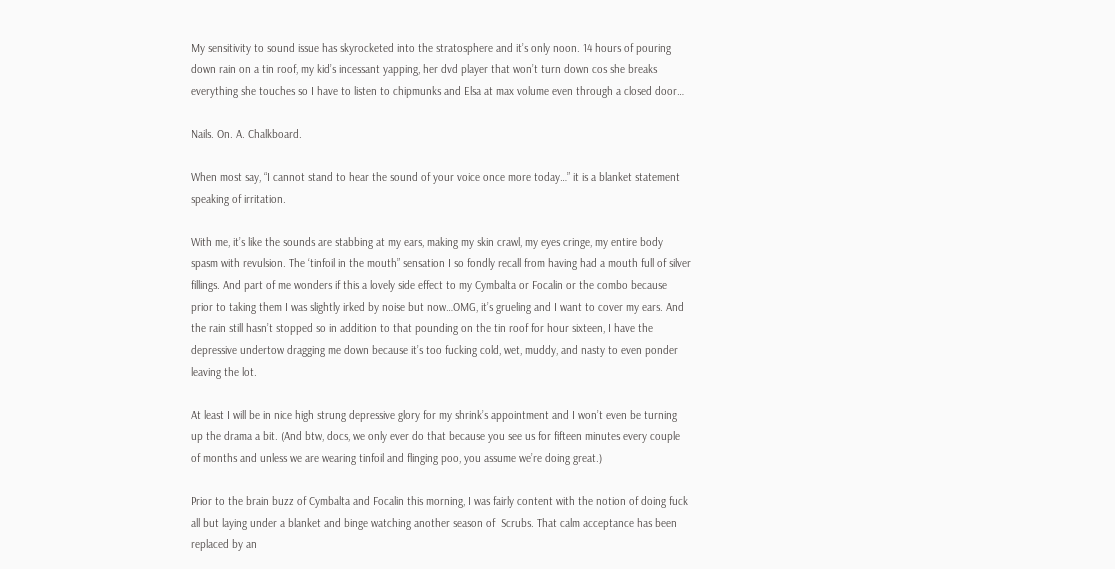My sensitivity to sound issue has skyrocketed into the stratosphere and it’s only noon. 14 hours of pouring down rain on a tin roof, my kid’s incessant yapping, her dvd player that won’t turn down cos she breaks everything she touches so I have to listen to chipmunks and Elsa at max volume even through a closed door…

Nails. On. A. Chalkboard.

When most say, “I cannot stand to hear the sound of your voice once more today…” it is a blanket statement speaking of irritation.

With me, it’s like the sounds are stabbing at my ears, making my skin crawl, my eyes cringe, my entire body spasm with revulsion. The ‘tinfoil in the mouth” sensation I so fondly recall from having had a mouth full of silver fillings. And part of me wonders if this a lovely side effect to my Cymbalta or Focalin or the combo because prior to taking them I was slightly irked by noise but now…OMG, it’s grueling and I want to cover my ears. And the rain still hasn’t stopped so in addition to that pounding on the tin roof for hour sixteen, I have the depressive undertow dragging me down because it’s too fucking cold, wet, muddy, and nasty to even ponder leaving the lot.

At least I will be in nice high strung depressive glory for my shrink’s appointment and I won’t even be turning up the drama a bit. (And btw, docs, we only ever do that because you see us for fifteen minutes every couple of months and unless we are wearing tinfoil and flinging poo, you assume we’re doing great.)

Prior to the brain buzz of Cymbalta and Focalin this morning, I was fairly content with the notion of doing fuck all but laying under a blanket and binge watching another season of  Scrubs. That calm acceptance has been replaced by an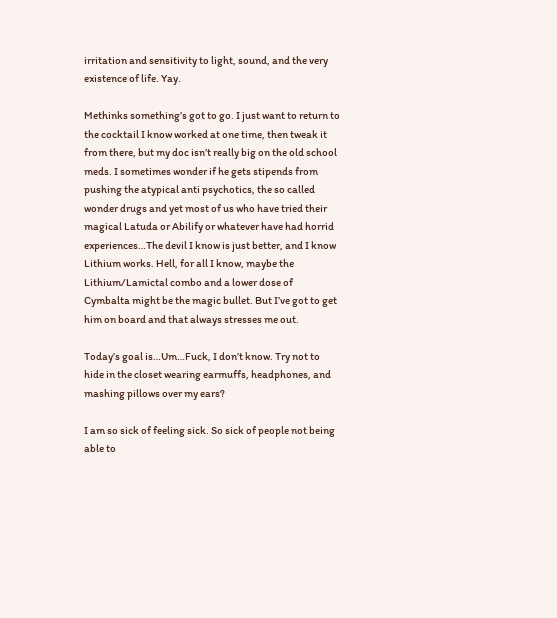irritation and sensitivity to light, sound, and the very existence of life. Yay.

Methinks something’s got to go. I just want to return to the cocktail I know worked at one time, then tweak it from there, but my doc isn’t really big on the old school meds. I sometimes wonder if he gets stipends from pushing the atypical anti psychotics, the so called wonder drugs and yet most of us who have tried their magical Latuda or Abilify or whatever have had horrid experiences…The devil I know is just better, and I know Lithium works. Hell, for all I know, maybe the Lithium/Lamictal combo and a lower dose of Cymbalta might be the magic bullet. But I’ve got to get him on board and that always stresses me out.

Today’s goal is…Um…Fuck, I don’t know. Try not to hide in the closet wearing earmuffs, headphones, and mashing pillows over my ears?

I am so sick of feeling sick. So sick of people not being able to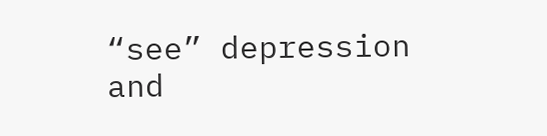“see” depression and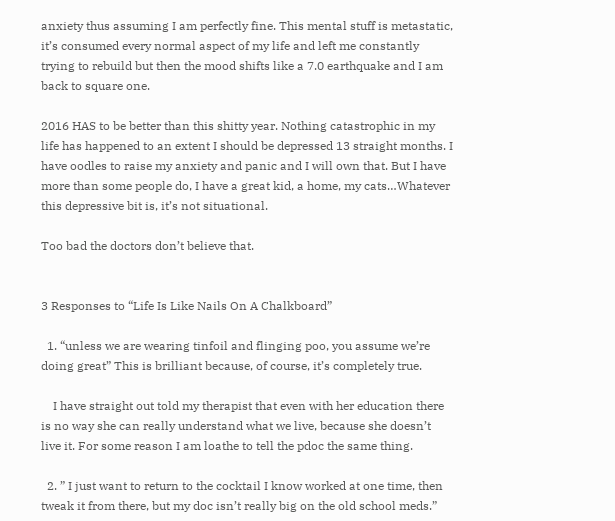anxiety thus assuming I am perfectly fine. This mental stuff is metastatic, it’s consumed every normal aspect of my life and left me constantly trying to rebuild but then the mood shifts like a 7.0 earthquake and I am back to square one.

2016 HAS to be better than this shitty year. Nothing catastrophic in my life has happened to an extent I should be depressed 13 straight months. I have oodles to raise my anxiety and panic and I will own that. But I have more than some people do, I have a great kid, a home, my cats…Whatever this depressive bit is, it’s not situational.

Too bad the doctors don’t believe that.


3 Responses to “Life Is Like Nails On A Chalkboard”

  1. “unless we are wearing tinfoil and flinging poo, you assume we’re doing great” This is brilliant because, of course, it’s completely true.

    I have straight out told my therapist that even with her education there is no way she can really understand what we live, because she doesn’t live it. For some reason I am loathe to tell the pdoc the same thing.

  2. ” I just want to return to the cocktail I know worked at one time, then tweak it from there, but my doc isn’t really big on the old school meds.”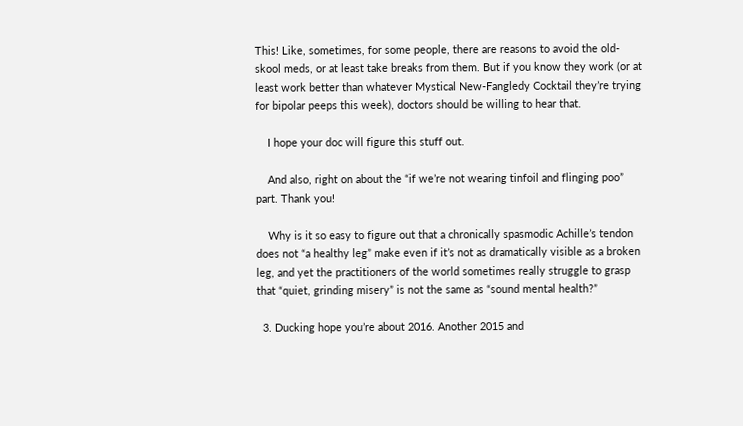This! Like, sometimes, for some people, there are reasons to avoid the old-skool meds, or at least take breaks from them. But if you know they work (or at least work better than whatever Mystical New-Fangledy Cocktail they’re trying for bipolar peeps this week), doctors should be willing to hear that.

    I hope your doc will figure this stuff out.

    And also, right on about the “if we’re not wearing tinfoil and flinging poo” part. Thank you!

    Why is it so easy to figure out that a chronically spasmodic Achille’s tendon does not “a healthy leg” make even if it’s not as dramatically visible as a broken leg, and yet the practitioners of the world sometimes really struggle to grasp that “quiet, grinding misery” is not the same as “sound mental health?”

  3. Ducking hope you’re about 2016. Another 2015 and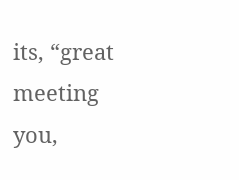its, “great meeting you,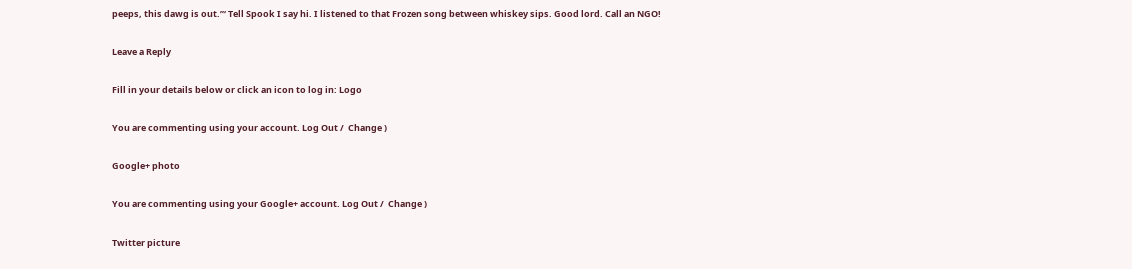peeps, this dawg is out.”‘ Tell Spook I say hi. I listened to that Frozen song between whiskey sips. Good lord. Call an NGO!

Leave a Reply

Fill in your details below or click an icon to log in: Logo

You are commenting using your account. Log Out /  Change )

Google+ photo

You are commenting using your Google+ account. Log Out /  Change )

Twitter picture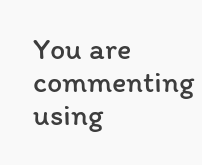You are commenting using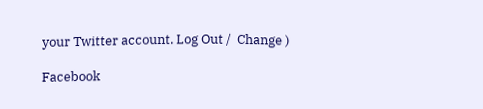your Twitter account. Log Out /  Change )

Facebook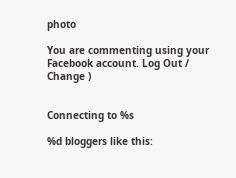photo

You are commenting using your Facebook account. Log Out /  Change )


Connecting to %s

%d bloggers like this: